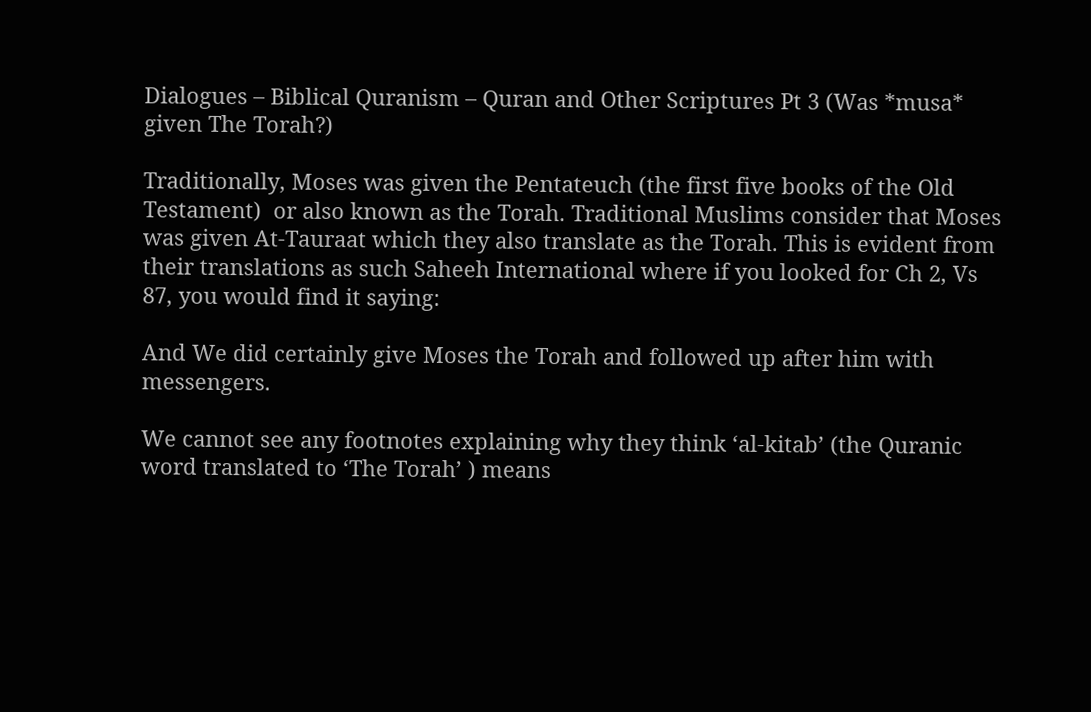Dialogues – Biblical Quranism – Quran and Other Scriptures Pt 3 (Was *musa* given The Torah?)

Traditionally, Moses was given the Pentateuch (the first five books of the Old Testament)  or also known as the Torah. Traditional Muslims consider that Moses was given At-Tauraat which they also translate as the Torah. This is evident from their translations as such Saheeh International where if you looked for Ch 2, Vs 87, you would find it saying:

And We did certainly give Moses the Torah and followed up after him with messengers.

We cannot see any footnotes explaining why they think ‘al-kitab’ (the Quranic word translated to ‘The Torah’ ) means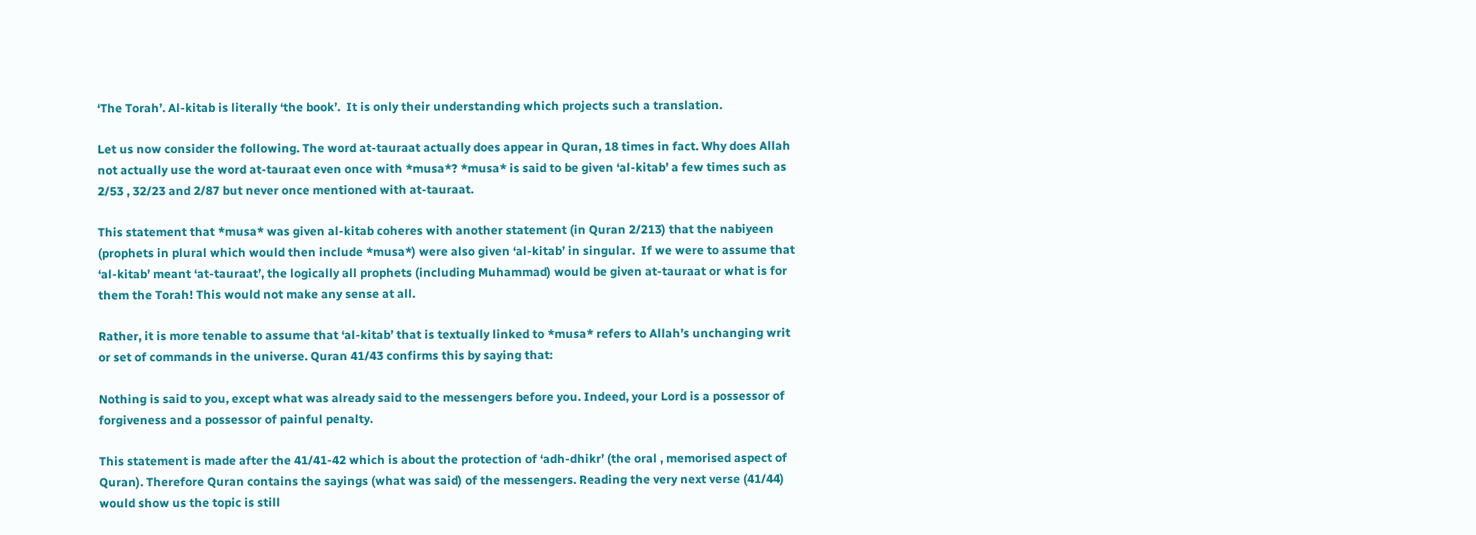‘The Torah’. Al-kitab is literally ‘the book’.  It is only their understanding which projects such a translation.

Let us now consider the following. The word at-tauraat actually does appear in Quran, 18 times in fact. Why does Allah not actually use the word at-tauraat even once with *musa*? *musa* is said to be given ‘al-kitab’ a few times such as 2/53 , 32/23 and 2/87 but never once mentioned with at-tauraat.

This statement that *musa* was given al-kitab coheres with another statement (in Quran 2/213) that the nabiyeen (prophets in plural which would then include *musa*) were also given ‘al-kitab’ in singular.  If we were to assume that ‘al-kitab’ meant ‘at-tauraat’, the logically all prophets (including Muhammad) would be given at-tauraat or what is for them the Torah! This would not make any sense at all.

Rather, it is more tenable to assume that ‘al-kitab’ that is textually linked to *musa* refers to Allah’s unchanging writ or set of commands in the universe. Quran 41/43 confirms this by saying that:

Nothing is said to you, except what was already said to the messengers before you. Indeed, your Lord is a possessor of forgiveness and a possessor of painful penalty.

This statement is made after the 41/41-42 which is about the protection of ‘adh-dhikr’ (the oral , memorised aspect of Quran). Therefore Quran contains the sayings (what was said) of the messengers. Reading the very next verse (41/44) would show us the topic is still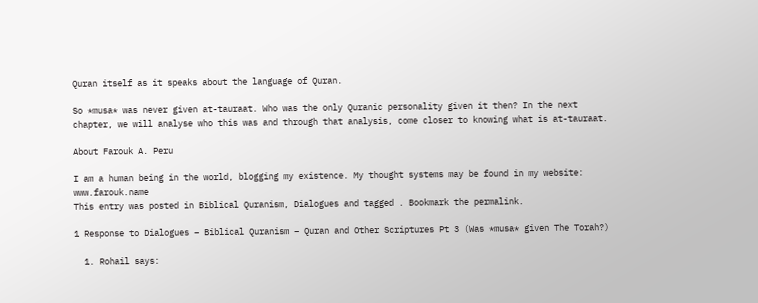Quran itself as it speaks about the language of Quran.

So *musa* was never given at-tauraat. Who was the only Quranic personality given it then? In the next chapter, we will analyse who this was and through that analysis, come closer to knowing what is at-tauraat.

About Farouk A. Peru

I am a human being in the world, blogging my existence. My thought systems may be found in my website: www.farouk.name
This entry was posted in Biblical Quranism, Dialogues and tagged . Bookmark the permalink.

1 Response to Dialogues – Biblical Quranism – Quran and Other Scriptures Pt 3 (Was *musa* given The Torah?)

  1. Rohail says: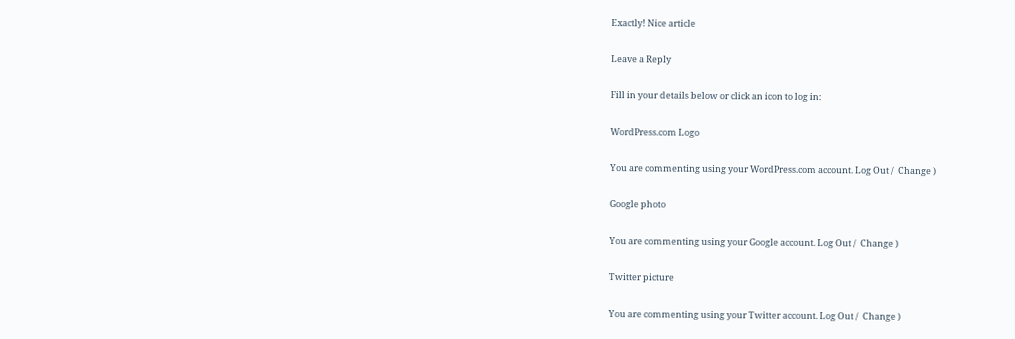Exactly! Nice article

Leave a Reply

Fill in your details below or click an icon to log in:

WordPress.com Logo

You are commenting using your WordPress.com account. Log Out /  Change )

Google photo

You are commenting using your Google account. Log Out /  Change )

Twitter picture

You are commenting using your Twitter account. Log Out /  Change )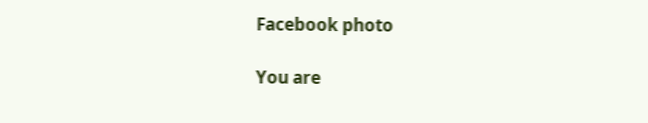Facebook photo

You are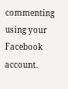commenting using your Facebook account.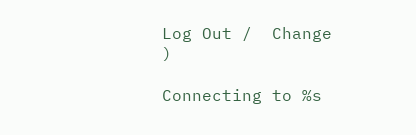Log Out /  Change )

Connecting to %s